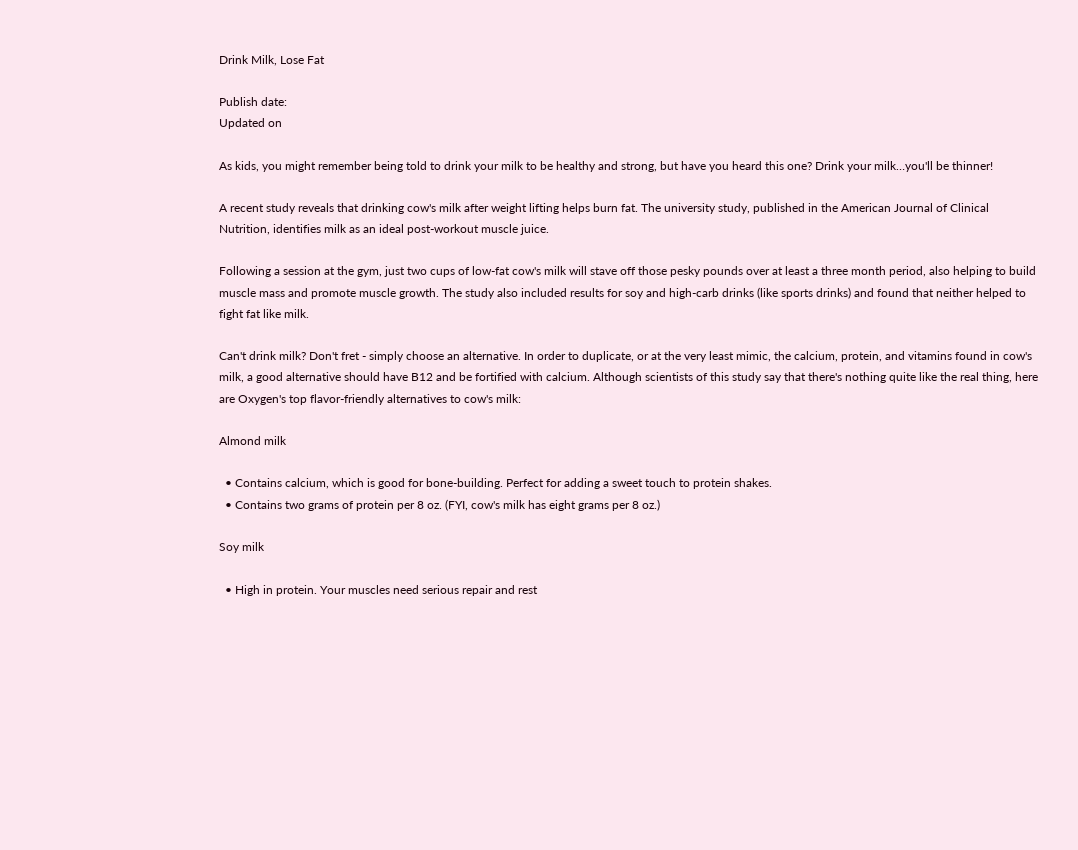Drink Milk, Lose Fat

Publish date:
Updated on

As kids, you might remember being told to drink your milk to be healthy and strong, but have you heard this one? Drink your milk…you'll be thinner!

A recent study reveals that drinking cow's milk after weight lifting helps burn fat. The university study, published in the American Journal of Clinical Nutrition, identifies milk as an ideal post-workout muscle juice.

Following a session at the gym, just two cups of low-fat cow's milk will stave off those pesky pounds over at least a three month period, also helping to build muscle mass and promote muscle growth. The study also included results for soy and high-carb drinks (like sports drinks) and found that neither helped to fight fat like milk.

Can't drink milk? Don't fret - simply choose an alternative. In order to duplicate, or at the very least mimic, the calcium, protein, and vitamins found in cow's milk, a good alternative should have B12 and be fortified with calcium. Although scientists of this study say that there's nothing quite like the real thing, here are Oxygen's top flavor-friendly alternatives to cow's milk:

Almond milk

  • Contains calcium, which is good for bone-building. Perfect for adding a sweet touch to protein shakes.
  • Contains two grams of protein per 8 oz. (FYI, cow's milk has eight grams per 8 oz.)

Soy milk

  • High in protein. Your muscles need serious repair and rest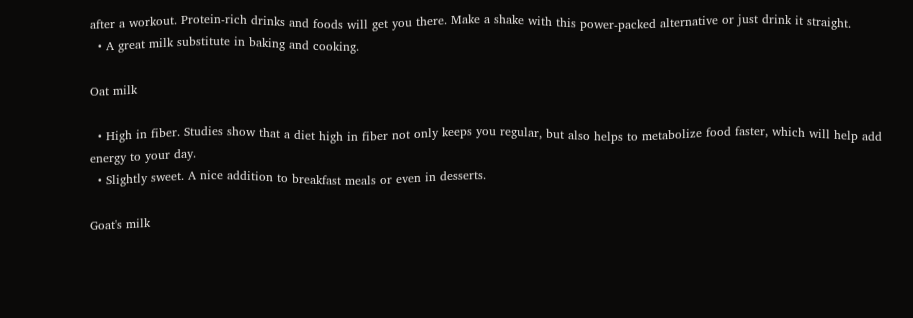after a workout. Protein-rich drinks and foods will get you there. Make a shake with this power-packed alternative or just drink it straight.
  • A great milk substitute in baking and cooking.

Oat milk

  • High in fiber. Studies show that a diet high in fiber not only keeps you regular, but also helps to metabolize food faster, which will help add energy to your day.
  • Slightly sweet. A nice addition to breakfast meals or even in desserts.

Goat's milk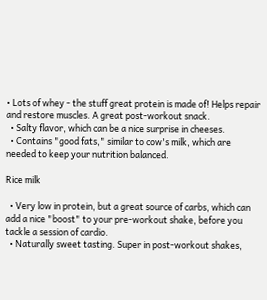• Lots of whey - the stuff great protein is made of! Helps repair and restore muscles. A great post-workout snack.
  • Salty flavor, which can be a nice surprise in cheeses.
  • Contains "good fats," similar to cow's milk, which are needed to keep your nutrition balanced.

Rice milk

  • Very low in protein, but a great source of carbs, which can add a nice "boost" to your pre-workout shake, before you tackle a session of cardio.
  • Naturally sweet tasting. Super in post-workout shakes,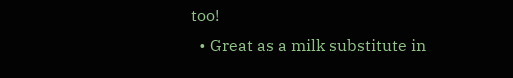too!
  • Great as a milk substitute in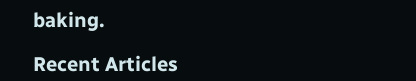baking.

Recent Articles